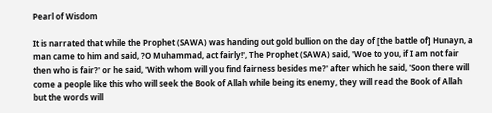Pearl of Wisdom

It is narrated that while the Prophet (SAWA) was handing out gold bullion on the day of [the battle of] Hunayn, a man came to him and said, ?O Muhammad, act fairly!', The Prophet (SAWA) said, 'Woe to you, if I am not fair then who is fair?' or he said, 'With whom will you find fairness besides me?' after which he said, 'Soon there will come a people like this who will seek the Book of Allah while being its enemy, they will read the Book of Allah but the words will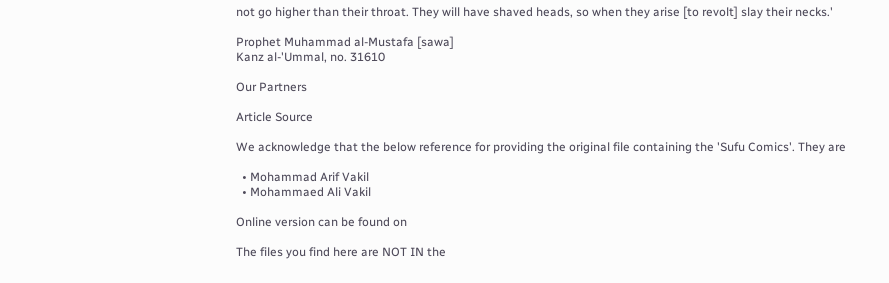not go higher than their throat. They will have shaved heads, so when they arise [to revolt] slay their necks.'

Prophet Muhammad al-Mustafa [sawa]
Kanz al-'Ummal, no. 31610

Our Partners

Article Source

We acknowledge that the below reference for providing the original file containing the 'Sufu Comics'. They are

  • Mohammad Arif Vakil
  • Mohammaed Ali Vakil

Online version can be found on

The files you find here are NOT IN the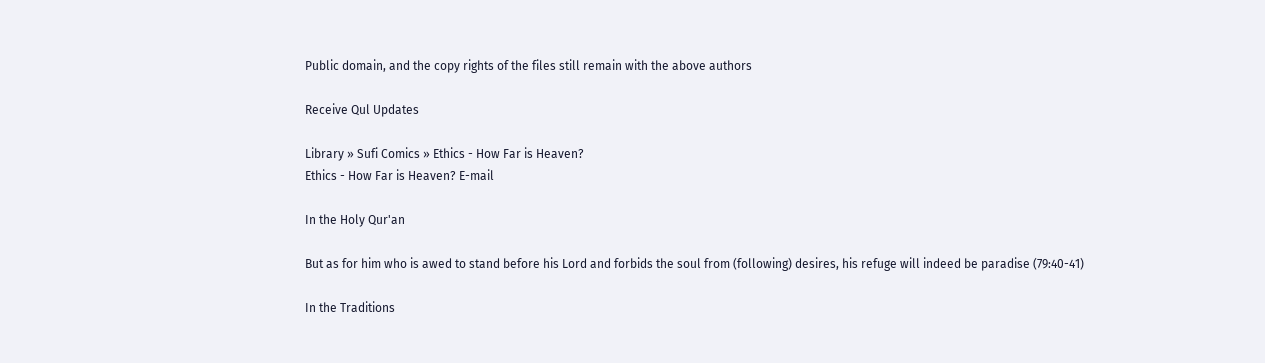Public domain, and the copy rights of the files still remain with the above authors

Receive Qul Updates

Library » Sufi Comics » Ethics - How Far is Heaven?
Ethics - How Far is Heaven? E-mail

In the Holy Qur'an

But as for him who is awed to stand before his Lord and forbids the soul from (following) desires, his refuge will indeed be paradise (79:40-41)

In the Traditions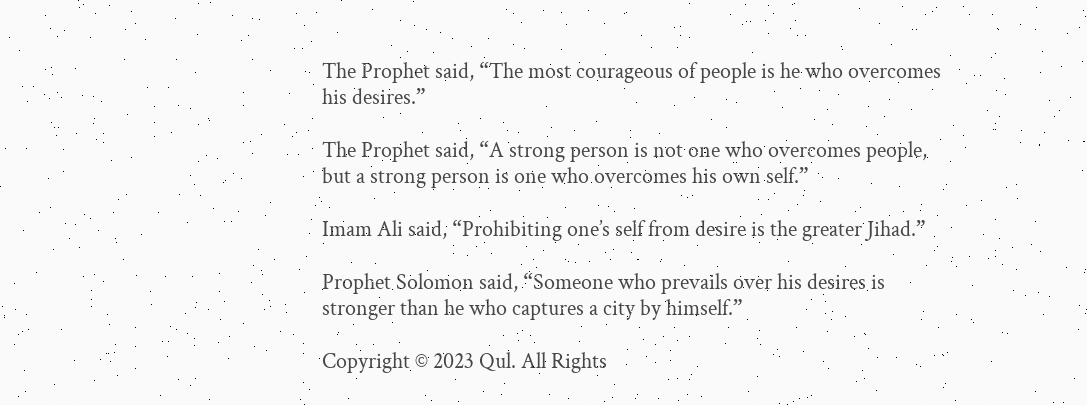The Prophet said, “The most courageous of people is he who overcomes his desires.”

The Prophet said, “A strong person is not one who overcomes people, but a strong person is one who overcomes his own self.”

Imam Ali said, “Prohibiting one’s self from desire is the greater Jihad.”

Prophet Solomon said, “Someone who prevails over his desires is stronger than he who captures a city by himself.”

Copyright © 2023 Qul. All Rights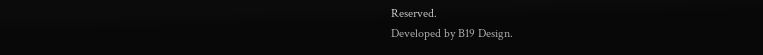Reserved.
Developed by B19 Design.